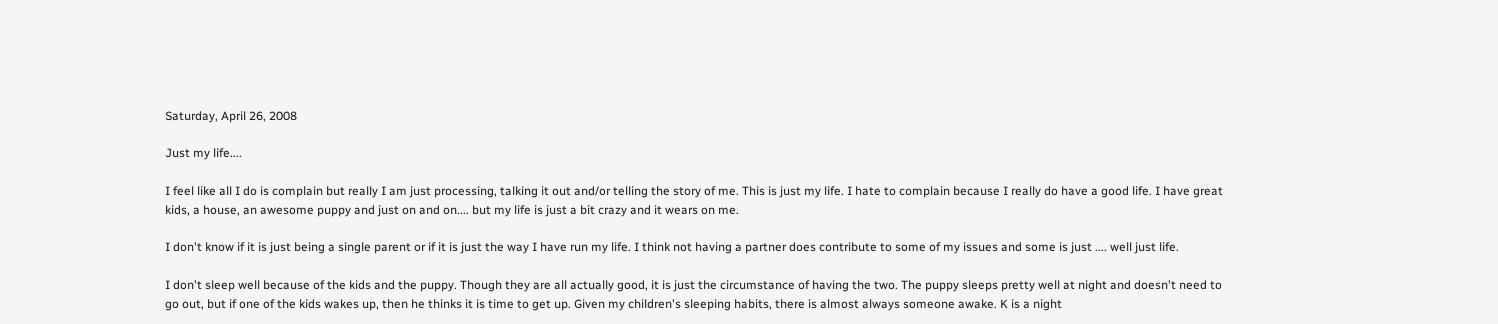Saturday, April 26, 2008

Just my life....

I feel like all I do is complain but really I am just processing, talking it out and/or telling the story of me. This is just my life. I hate to complain because I really do have a good life. I have great kids, a house, an awesome puppy and just on and on.... but my life is just a bit crazy and it wears on me.

I don't know if it is just being a single parent or if it is just the way I have run my life. I think not having a partner does contribute to some of my issues and some is just .... well just life.

I don't sleep well because of the kids and the puppy. Though they are all actually good, it is just the circumstance of having the two. The puppy sleeps pretty well at night and doesn't need to go out, but if one of the kids wakes up, then he thinks it is time to get up. Given my children's sleeping habits, there is almost always someone awake. K is a night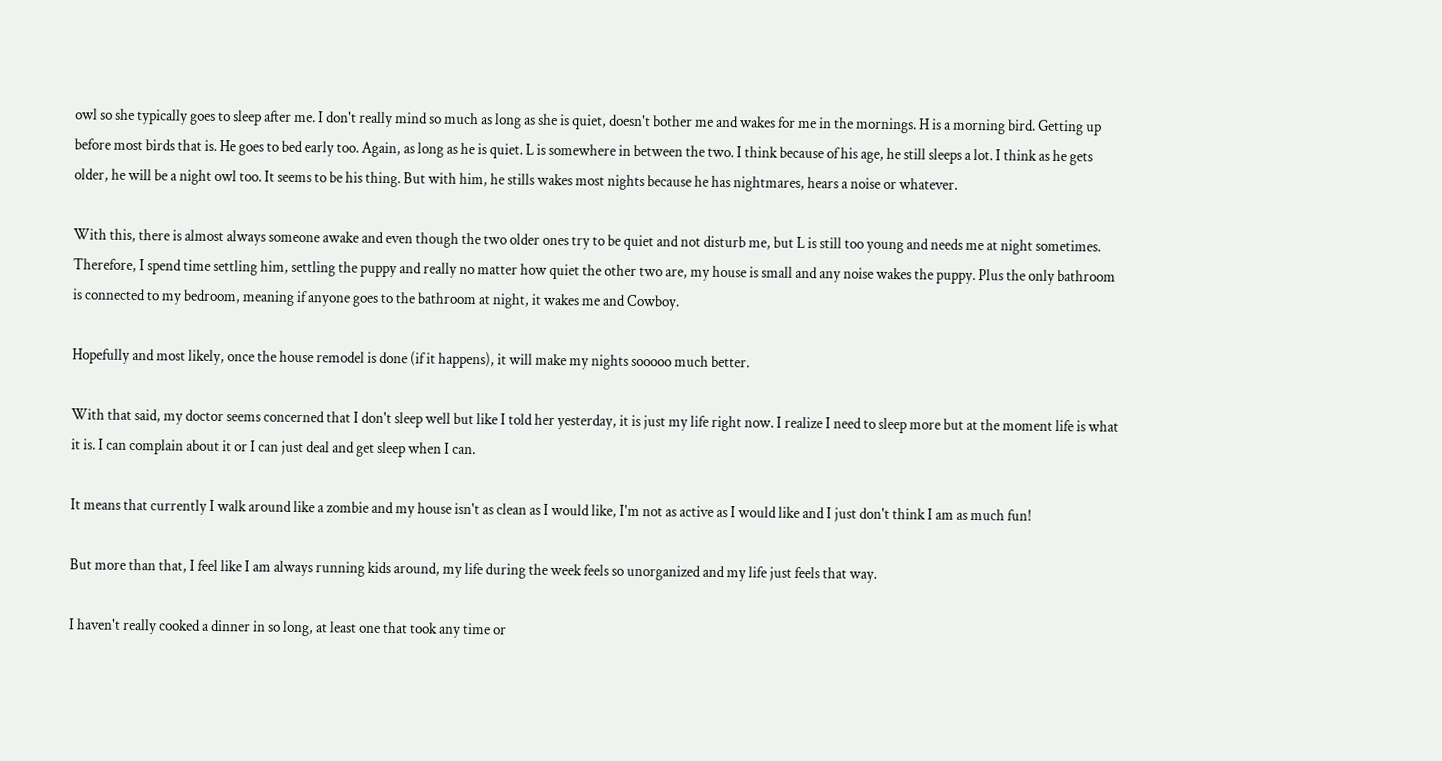owl so she typically goes to sleep after me. I don't really mind so much as long as she is quiet, doesn't bother me and wakes for me in the mornings. H is a morning bird. Getting up before most birds that is. He goes to bed early too. Again, as long as he is quiet. L is somewhere in between the two. I think because of his age, he still sleeps a lot. I think as he gets older, he will be a night owl too. It seems to be his thing. But with him, he stills wakes most nights because he has nightmares, hears a noise or whatever.

With this, there is almost always someone awake and even though the two older ones try to be quiet and not disturb me, but L is still too young and needs me at night sometimes. Therefore, I spend time settling him, settling the puppy and really no matter how quiet the other two are, my house is small and any noise wakes the puppy. Plus the only bathroom is connected to my bedroom, meaning if anyone goes to the bathroom at night, it wakes me and Cowboy.

Hopefully and most likely, once the house remodel is done (if it happens), it will make my nights sooooo much better.

With that said, my doctor seems concerned that I don't sleep well but like I told her yesterday, it is just my life right now. I realize I need to sleep more but at the moment life is what it is. I can complain about it or I can just deal and get sleep when I can.

It means that currently I walk around like a zombie and my house isn't as clean as I would like, I'm not as active as I would like and I just don't think I am as much fun!

But more than that, I feel like I am always running kids around, my life during the week feels so unorganized and my life just feels that way.

I haven't really cooked a dinner in so long, at least one that took any time or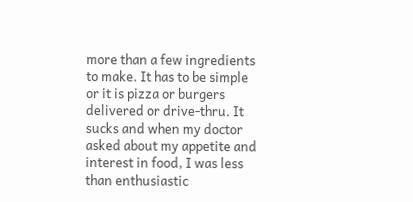more than a few ingredients to make. It has to be simple or it is pizza or burgers delivered or drive-thru. It sucks and when my doctor asked about my appetite and interest in food, I was less than enthusiastic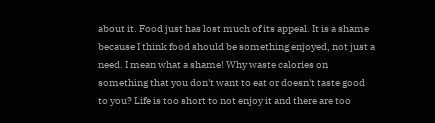about it. Food just has lost much of its appeal. It is a shame because I think food should be something enjoyed, not just a need. I mean what a shame! Why waste calories on something that you don't want to eat or doesn't taste good to you? Life is too short to not enjoy it and there are too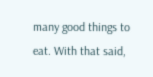many good things to eat. With that said,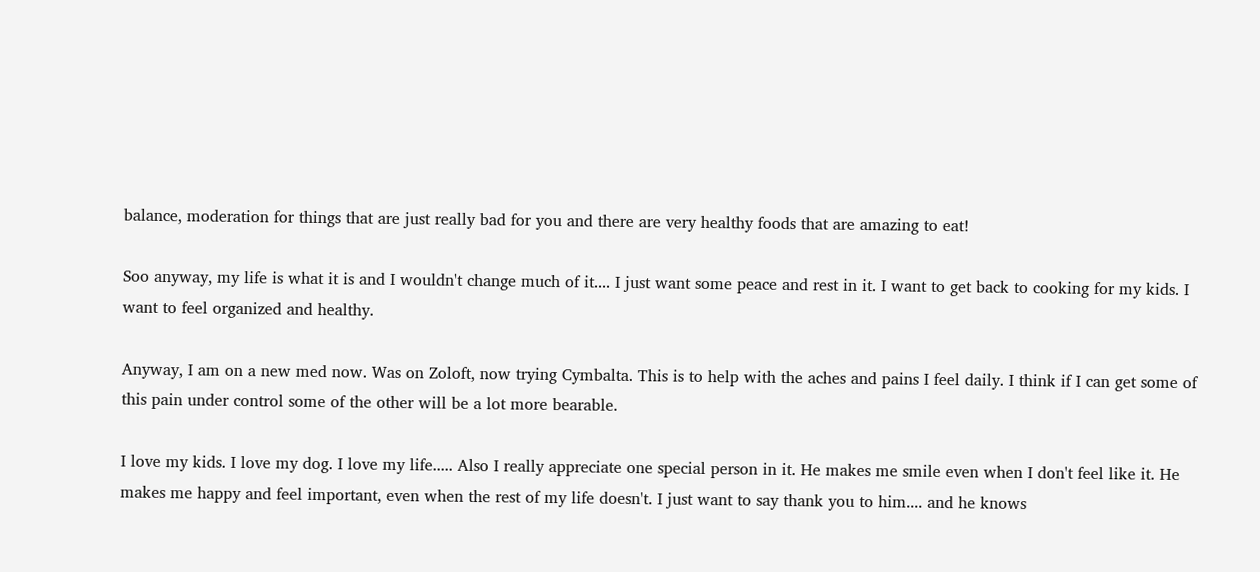balance, moderation for things that are just really bad for you and there are very healthy foods that are amazing to eat!

Soo anyway, my life is what it is and I wouldn't change much of it.... I just want some peace and rest in it. I want to get back to cooking for my kids. I want to feel organized and healthy.

Anyway, I am on a new med now. Was on Zoloft, now trying Cymbalta. This is to help with the aches and pains I feel daily. I think if I can get some of this pain under control some of the other will be a lot more bearable.

I love my kids. I love my dog. I love my life..... Also I really appreciate one special person in it. He makes me smile even when I don't feel like it. He makes me happy and feel important, even when the rest of my life doesn't. I just want to say thank you to him.... and he knows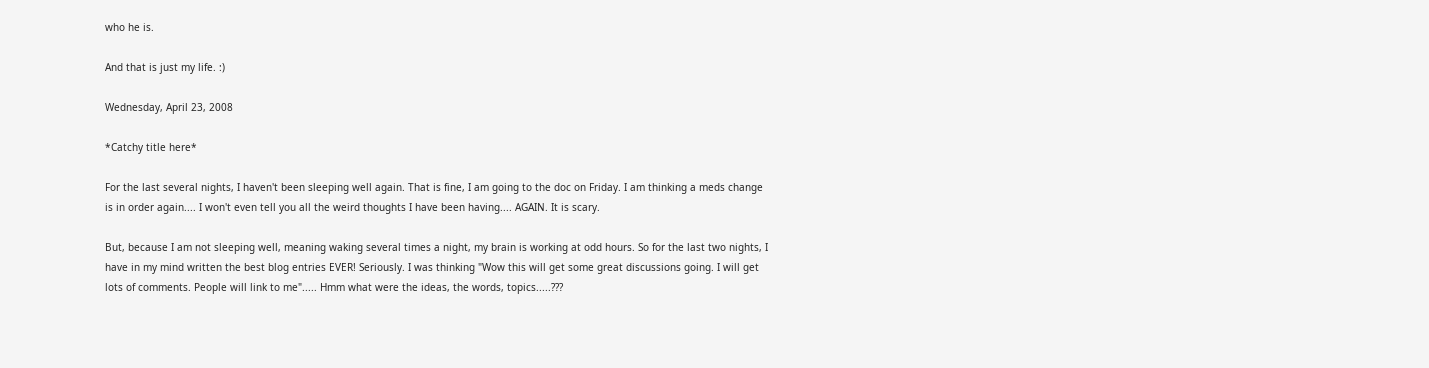who he is.

And that is just my life. :)

Wednesday, April 23, 2008

*Catchy title here*

For the last several nights, I haven't been sleeping well again. That is fine, I am going to the doc on Friday. I am thinking a meds change is in order again.... I won't even tell you all the weird thoughts I have been having.... AGAIN. It is scary.

But, because I am not sleeping well, meaning waking several times a night, my brain is working at odd hours. So for the last two nights, I have in my mind written the best blog entries EVER! Seriously. I was thinking "Wow this will get some great discussions going. I will get lots of comments. People will link to me"..... Hmm what were the ideas, the words, topics.....???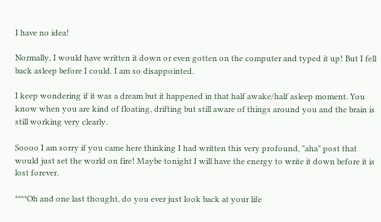I have no idea!

Normally, I would have written it down or even gotten on the computer and typed it up! But I fell back asleep before I could. I am so disappointed.

I keep wondering if it was a dream but it happened in that half awake/half asleep moment. You know when you are kind of floating, drifting but still aware of things around you and the brain is still working very clearly.

Soooo I am sorry if you came here thinking I had written this very profound, "aha" post that would just set the world on fire! Maybe tonight I will have the energy to write it down before it is lost forever.

****Oh and one last thought, do you ever just look back at your life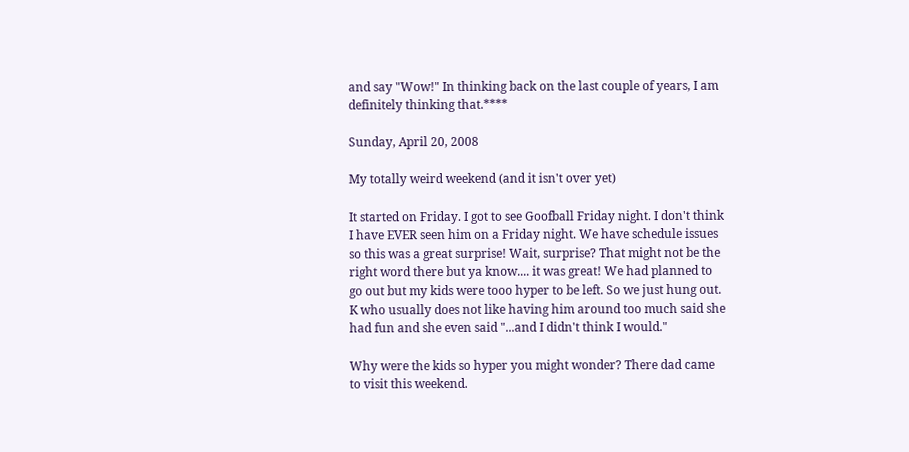and say "Wow!" In thinking back on the last couple of years, I am definitely thinking that.****

Sunday, April 20, 2008

My totally weird weekend (and it isn't over yet)

It started on Friday. I got to see Goofball Friday night. I don't think I have EVER seen him on a Friday night. We have schedule issues so this was a great surprise! Wait, surprise? That might not be the right word there but ya know.... it was great! We had planned to go out but my kids were tooo hyper to be left. So we just hung out. K who usually does not like having him around too much said she had fun and she even said "...and I didn't think I would."

Why were the kids so hyper you might wonder? There dad came to visit this weekend.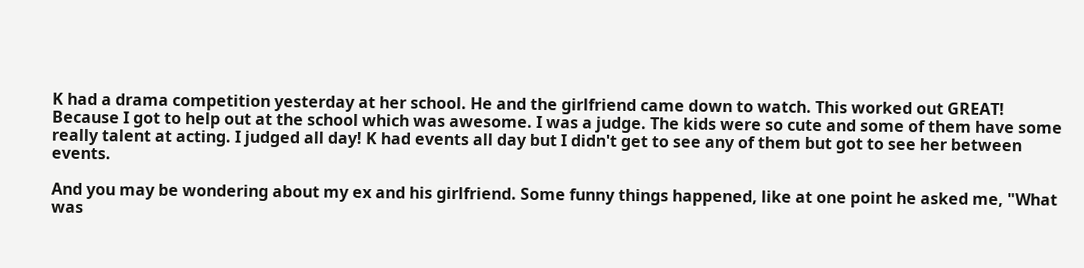K had a drama competition yesterday at her school. He and the girlfriend came down to watch. This worked out GREAT! Because I got to help out at the school which was awesome. I was a judge. The kids were so cute and some of them have some really talent at acting. I judged all day! K had events all day but I didn't get to see any of them but got to see her between events.

And you may be wondering about my ex and his girlfriend. Some funny things happened, like at one point he asked me, "What was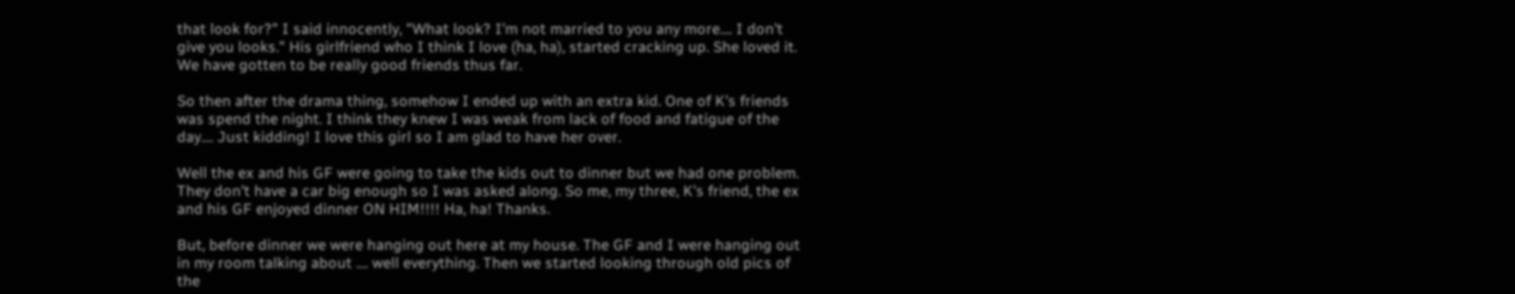that look for?" I said innocently, "What look? I'm not married to you any more.... I don't give you looks." His girlfriend who I think I love (ha, ha), started cracking up. She loved it. We have gotten to be really good friends thus far.

So then after the drama thing, somehow I ended up with an extra kid. One of K's friends was spend the night. I think they knew I was weak from lack of food and fatigue of the day.... Just kidding! I love this girl so I am glad to have her over.

Well the ex and his GF were going to take the kids out to dinner but we had one problem. They don't have a car big enough so I was asked along. So me, my three, K's friend, the ex and his GF enjoyed dinner ON HIM!!!! Ha, ha! Thanks.

But, before dinner we were hanging out here at my house. The GF and I were hanging out in my room talking about .... well everything. Then we started looking through old pics of the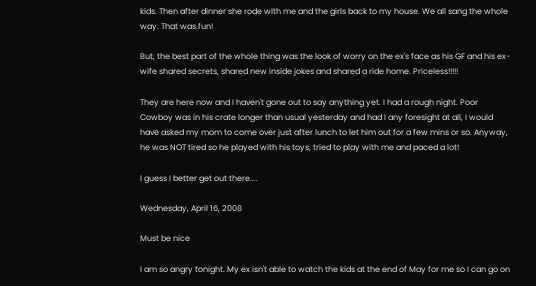kids. Then after dinner she rode with me and the girls back to my house. We all sang the whole way. That was fun!

But, the best part of the whole thing was the look of worry on the ex's face as his GF and his ex-wife shared secrets, shared new inside jokes and shared a ride home. Priceless!!!!!

They are here now and I haven't gone out to say anything yet. I had a rough night. Poor Cowboy was in his crate longer than usual yesterday and had I any foresight at all, I would have asked my mom to come over just after lunch to let him out for a few mins or so. Anyway, he was NOT tired so he played with his toys, tried to play with me and paced a lot!

I guess I better get out there....

Wednesday, April 16, 2008

Must be nice

I am so angry tonight. My ex isn't able to watch the kids at the end of May for me so I can go on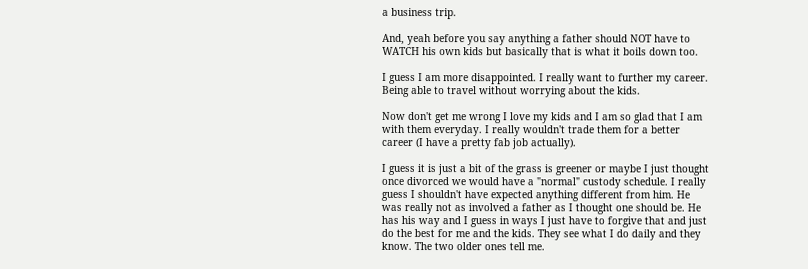a business trip.

And, yeah before you say anything a father should NOT have to WATCH his own kids but basically that is what it boils down too.

I guess I am more disappointed. I really want to further my career. Being able to travel without worrying about the kids.

Now don't get me wrong I love my kids and I am so glad that I am with them everyday. I really wouldn't trade them for a better career (I have a pretty fab job actually).

I guess it is just a bit of the grass is greener or maybe I just thought once divorced we would have a "normal" custody schedule. I really guess I shouldn't have expected anything different from him. He was really not as involved a father as I thought one should be. He has his way and I guess in ways I just have to forgive that and just do the best for me and the kids. They see what I do daily and they know. The two older ones tell me.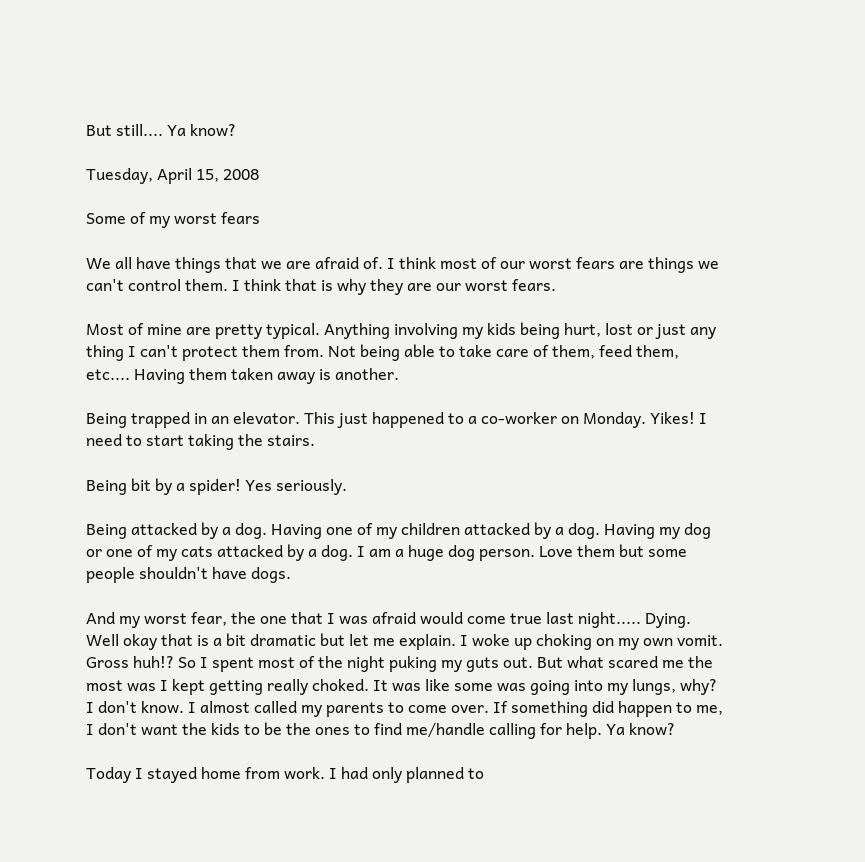But still.... Ya know?

Tuesday, April 15, 2008

Some of my worst fears

We all have things that we are afraid of. I think most of our worst fears are things we can't control them. I think that is why they are our worst fears.

Most of mine are pretty typical. Anything involving my kids being hurt, lost or just any thing I can't protect them from. Not being able to take care of them, feed them, etc.... Having them taken away is another.

Being trapped in an elevator. This just happened to a co-worker on Monday. Yikes! I need to start taking the stairs.

Being bit by a spider! Yes seriously.

Being attacked by a dog. Having one of my children attacked by a dog. Having my dog or one of my cats attacked by a dog. I am a huge dog person. Love them but some people shouldn't have dogs.

And my worst fear, the one that I was afraid would come true last night..... Dying. Well okay that is a bit dramatic but let me explain. I woke up choking on my own vomit. Gross huh!? So I spent most of the night puking my guts out. But what scared me the most was I kept getting really choked. It was like some was going into my lungs, why? I don't know. I almost called my parents to come over. If something did happen to me, I don't want the kids to be the ones to find me/handle calling for help. Ya know?

Today I stayed home from work. I had only planned to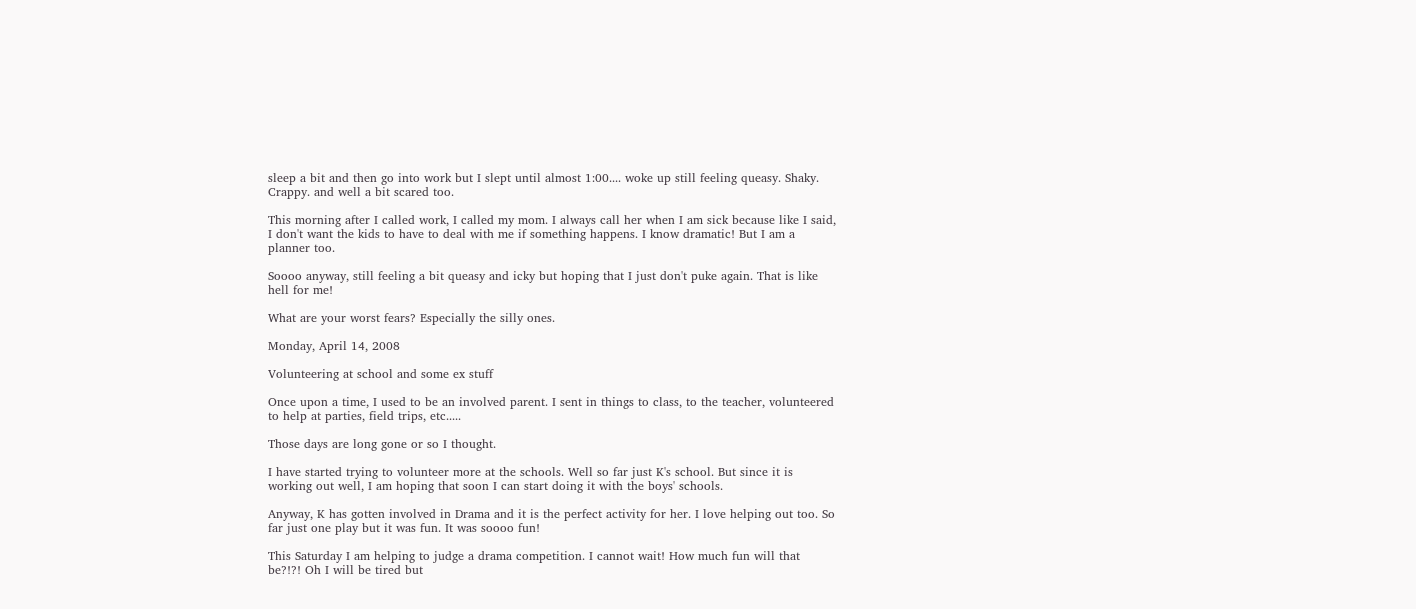sleep a bit and then go into work but I slept until almost 1:00.... woke up still feeling queasy. Shaky. Crappy. and well a bit scared too.

This morning after I called work, I called my mom. I always call her when I am sick because like I said, I don't want the kids to have to deal with me if something happens. I know dramatic! But I am a planner too.

Soooo anyway, still feeling a bit queasy and icky but hoping that I just don't puke again. That is like hell for me!

What are your worst fears? Especially the silly ones.

Monday, April 14, 2008

Volunteering at school and some ex stuff

Once upon a time, I used to be an involved parent. I sent in things to class, to the teacher, volunteered to help at parties, field trips, etc.....

Those days are long gone or so I thought.

I have started trying to volunteer more at the schools. Well so far just K's school. But since it is working out well, I am hoping that soon I can start doing it with the boys' schools.

Anyway, K has gotten involved in Drama and it is the perfect activity for her. I love helping out too. So far just one play but it was fun. It was soooo fun!

This Saturday I am helping to judge a drama competition. I cannot wait! How much fun will that be?!?! Oh I will be tired but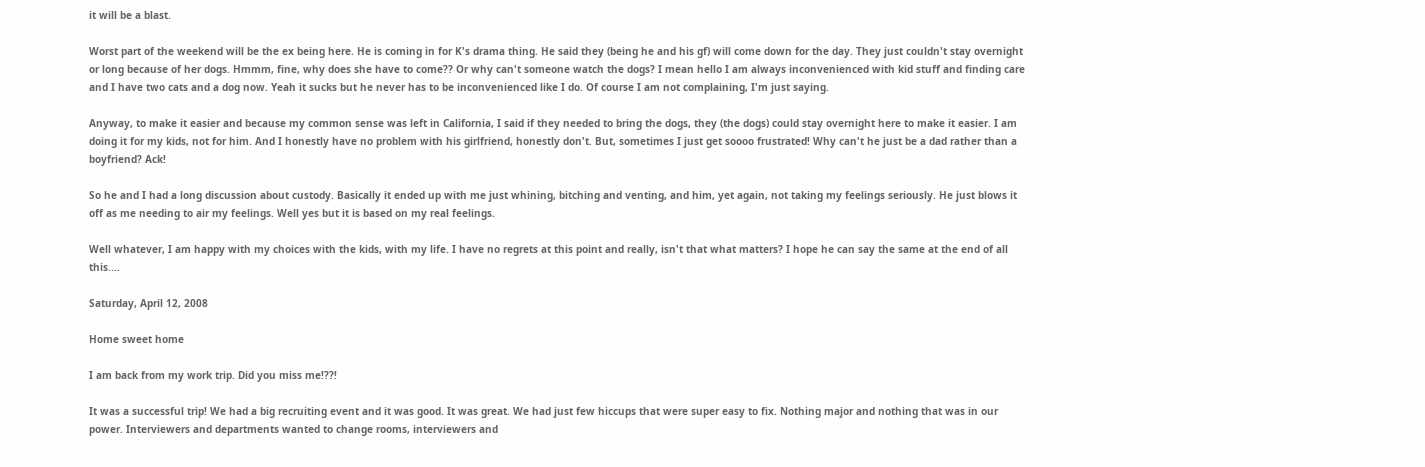it will be a blast.

Worst part of the weekend will be the ex being here. He is coming in for K's drama thing. He said they (being he and his gf) will come down for the day. They just couldn't stay overnight or long because of her dogs. Hmmm, fine, why does she have to come?? Or why can't someone watch the dogs? I mean hello I am always inconvenienced with kid stuff and finding care and I have two cats and a dog now. Yeah it sucks but he never has to be inconvenienced like I do. Of course I am not complaining, I'm just saying.

Anyway, to make it easier and because my common sense was left in California, I said if they needed to bring the dogs, they (the dogs) could stay overnight here to make it easier. I am doing it for my kids, not for him. And I honestly have no problem with his girlfriend, honestly don't. But, sometimes I just get soooo frustrated! Why can't he just be a dad rather than a boyfriend? Ack!

So he and I had a long discussion about custody. Basically it ended up with me just whining, bitching and venting, and him, yet again, not taking my feelings seriously. He just blows it off as me needing to air my feelings. Well yes but it is based on my real feelings.

Well whatever, I am happy with my choices with the kids, with my life. I have no regrets at this point and really, isn't that what matters? I hope he can say the same at the end of all this....

Saturday, April 12, 2008

Home sweet home

I am back from my work trip. Did you miss me!??!

It was a successful trip! We had a big recruiting event and it was good. It was great. We had just few hiccups that were super easy to fix. Nothing major and nothing that was in our power. Interviewers and departments wanted to change rooms, interviewers and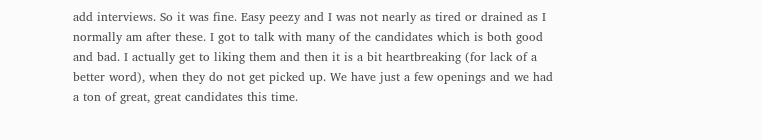add interviews. So it was fine. Easy peezy and I was not nearly as tired or drained as I normally am after these. I got to talk with many of the candidates which is both good and bad. I actually get to liking them and then it is a bit heartbreaking (for lack of a better word), when they do not get picked up. We have just a few openings and we had a ton of great, great candidates this time.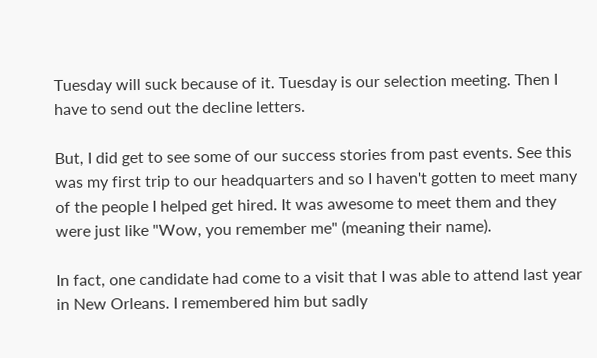Tuesday will suck because of it. Tuesday is our selection meeting. Then I have to send out the decline letters.

But, I did get to see some of our success stories from past events. See this was my first trip to our headquarters and so I haven't gotten to meet many of the people I helped get hired. It was awesome to meet them and they were just like "Wow, you remember me" (meaning their name).

In fact, one candidate had come to a visit that I was able to attend last year in New Orleans. I remembered him but sadly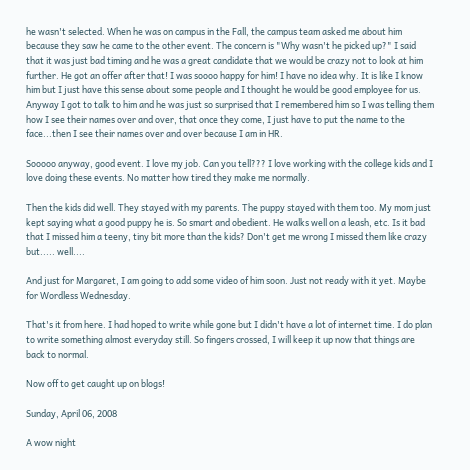he wasn't selected. When he was on campus in the Fall, the campus team asked me about him because they saw he came to the other event. The concern is "Why wasn't he picked up?" I said that it was just bad timing and he was a great candidate that we would be crazy not to look at him further. He got an offer after that! I was soooo happy for him! I have no idea why. It is like I know him but I just have this sense about some people and I thought he would be good employee for us. Anyway I got to talk to him and he was just so surprised that I remembered him so I was telling them how I see their names over and over, that once they come, I just have to put the name to the face...then I see their names over and over because I am in HR.

Sooooo anyway, good event. I love my job. Can you tell??? I love working with the college kids and I love doing these events. No matter how tired they make me normally.

Then the kids did well. They stayed with my parents. The puppy stayed with them too. My mom just kept saying what a good puppy he is. So smart and obedient. He walks well on a leash, etc. Is it bad that I missed him a teeny, tiny bit more than the kids? Don't get me wrong I missed them like crazy but..... well....

And just for Margaret, I am going to add some video of him soon. Just not ready with it yet. Maybe for Wordless Wednesday.

That's it from here. I had hoped to write while gone but I didn't have a lot of internet time. I do plan to write something almost everyday still. So fingers crossed, I will keep it up now that things are back to normal.

Now off to get caught up on blogs!

Sunday, April 06, 2008

A wow night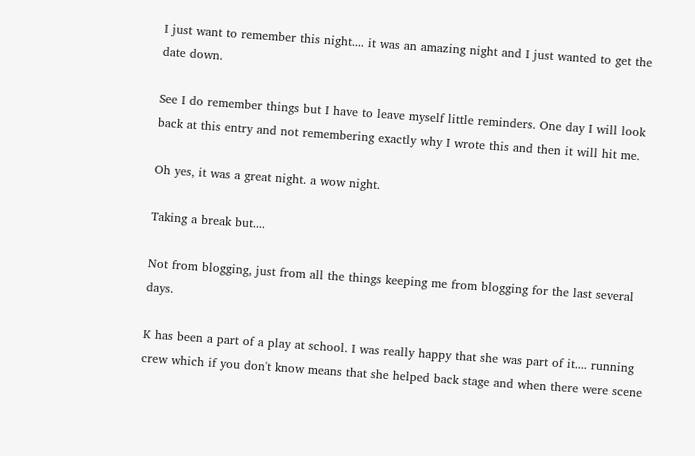I just want to remember this night.... it was an amazing night and I just wanted to get the date down.

See I do remember things but I have to leave myself little reminders. One day I will look back at this entry and not remembering exactly why I wrote this and then it will hit me.

Oh yes, it was a great night. a wow night.

Taking a break but....

Not from blogging, just from all the things keeping me from blogging for the last several days.

K has been a part of a play at school. I was really happy that she was part of it.... running crew which if you don't know means that she helped back stage and when there were scene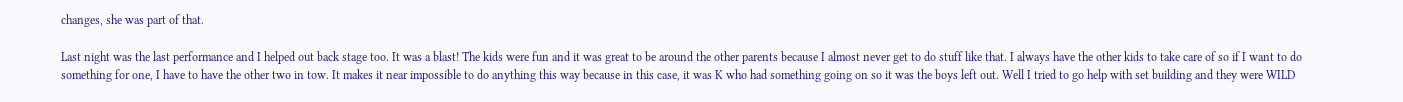changes, she was part of that.

Last night was the last performance and I helped out back stage too. It was a blast! The kids were fun and it was great to be around the other parents because I almost never get to do stuff like that. I always have the other kids to take care of so if I want to do something for one, I have to have the other two in tow. It makes it near impossible to do anything this way because in this case, it was K who had something going on so it was the boys left out. Well I tried to go help with set building and they were WILD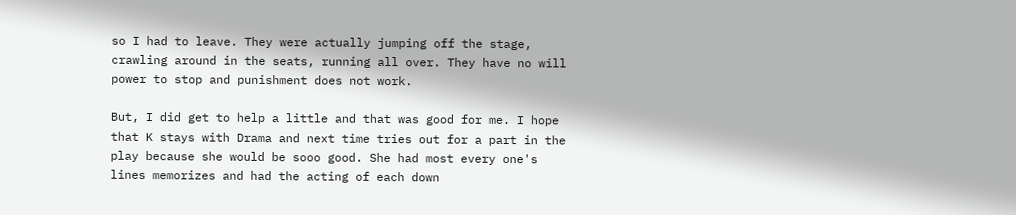so I had to leave. They were actually jumping off the stage, crawling around in the seats, running all over. They have no will power to stop and punishment does not work.

But, I did get to help a little and that was good for me. I hope that K stays with Drama and next time tries out for a part in the play because she would be sooo good. She had most every one's lines memorizes and had the acting of each down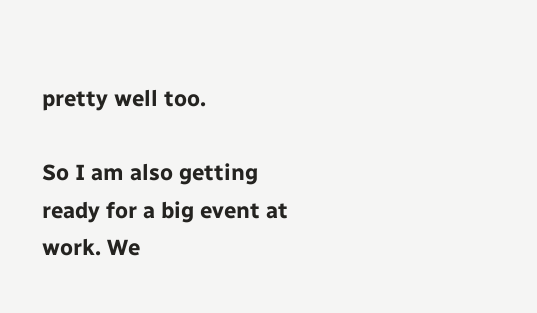pretty well too.

So I am also getting ready for a big event at work. We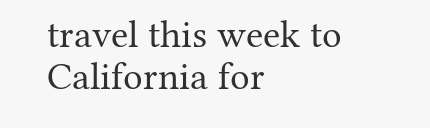travel this week to California for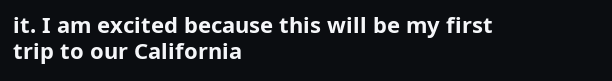it. I am excited because this will be my first trip to our California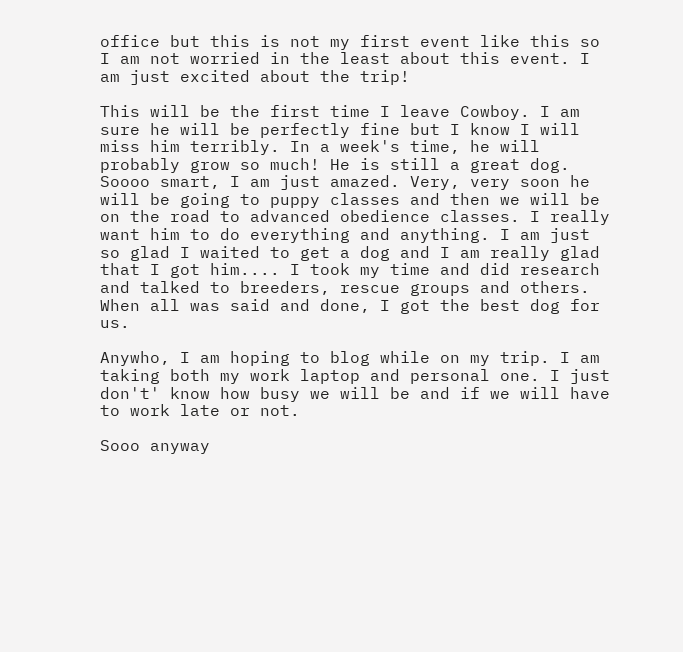office but this is not my first event like this so I am not worried in the least about this event. I am just excited about the trip!

This will be the first time I leave Cowboy. I am sure he will be perfectly fine but I know I will miss him terribly. In a week's time, he will probably grow so much! He is still a great dog. Soooo smart, I am just amazed. Very, very soon he will be going to puppy classes and then we will be on the road to advanced obedience classes. I really want him to do everything and anything. I am just so glad I waited to get a dog and I am really glad that I got him.... I took my time and did research and talked to breeders, rescue groups and others. When all was said and done, I got the best dog for us.

Anywho, I am hoping to blog while on my trip. I am taking both my work laptop and personal one. I just don't' know how busy we will be and if we will have to work late or not.

Sooo anyway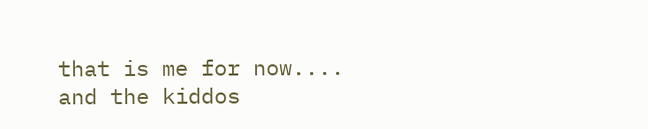that is me for now.... and the kiddos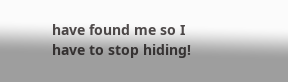have found me so I have to stop hiding!